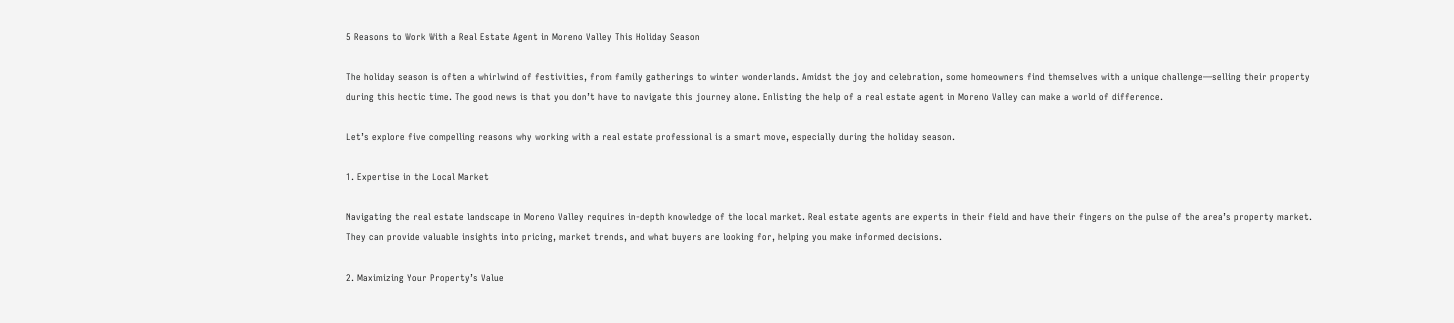5 Reasons to Work With a Real Estate Agent in Moreno Valley This Holiday Season

The holiday season is often a whirlwind of festivities, from family gatherings to winter wonderlands. Amidst the joy and celebration, some homeowners find themselves with a unique challenge—selling their property during this hectic time. The good news is that you don’t have to navigate this journey alone. Enlisting the help of a real estate agent in Moreno Valley can make a world of difference.

Let’s explore five compelling reasons why working with a real estate professional is a smart move, especially during the holiday season.

1. Expertise in the Local Market

Navigating the real estate landscape in Moreno Valley requires in-depth knowledge of the local market. Real estate agents are experts in their field and have their fingers on the pulse of the area’s property market. They can provide valuable insights into pricing, market trends, and what buyers are looking for, helping you make informed decisions.

2. Maximizing Your Property’s Value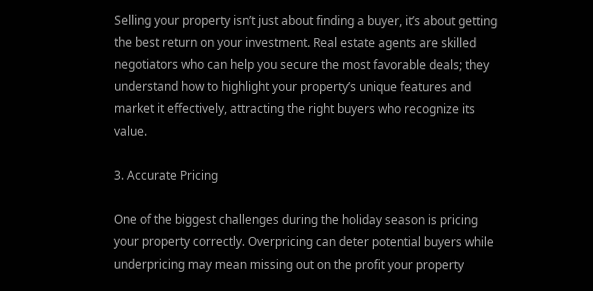Selling your property isn’t just about finding a buyer, it’s about getting the best return on your investment. Real estate agents are skilled negotiators who can help you secure the most favorable deals; they understand how to highlight your property’s unique features and market it effectively, attracting the right buyers who recognize its value.

3. Accurate Pricing

One of the biggest challenges during the holiday season is pricing your property correctly. Overpricing can deter potential buyers while underpricing may mean missing out on the profit your property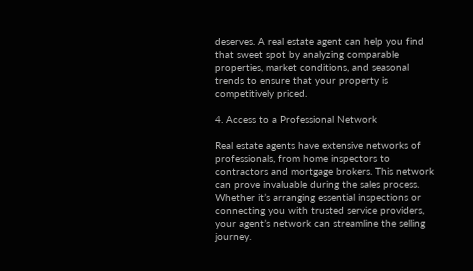deserves. A real estate agent can help you find that sweet spot by analyzing comparable properties, market conditions, and seasonal trends to ensure that your property is competitively priced.

4. Access to a Professional Network

Real estate agents have extensive networks of professionals, from home inspectors to contractors and mortgage brokers. This network can prove invaluable during the sales process. Whether it’s arranging essential inspections or connecting you with trusted service providers, your agent’s network can streamline the selling journey.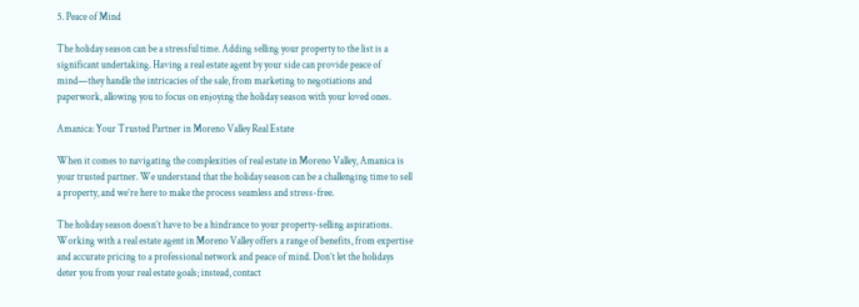5. Peace of Mind

The holiday season can be a stressful time. Adding selling your property to the list is a significant undertaking. Having a real estate agent by your side can provide peace of mind—they handle the intricacies of the sale, from marketing to negotiations and paperwork, allowing you to focus on enjoying the holiday season with your loved ones.

Amanica: Your Trusted Partner in Moreno Valley Real Estate

When it comes to navigating the complexities of real estate in Moreno Valley, Amanica is your trusted partner. We understand that the holiday season can be a challenging time to sell a property, and we’re here to make the process seamless and stress-free.

The holiday season doesn’t have to be a hindrance to your property-selling aspirations. Working with a real estate agent in Moreno Valley offers a range of benefits, from expertise and accurate pricing to a professional network and peace of mind. Don’t let the holidays deter you from your real estate goals; instead, contact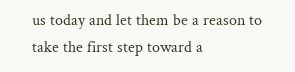us today and let them be a reason to take the first step toward a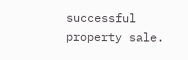successful property sale.